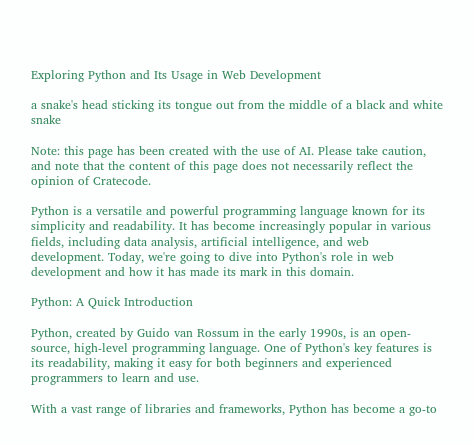Exploring Python and Its Usage in Web Development

a snake's head sticking its tongue out from the middle of a black and white snake

Note: this page has been created with the use of AI. Please take caution, and note that the content of this page does not necessarily reflect the opinion of Cratecode.

Python is a versatile and powerful programming language known for its simplicity and readability. It has become increasingly popular in various fields, including data analysis, artificial intelligence, and web development. Today, we're going to dive into Python's role in web development and how it has made its mark in this domain.

Python: A Quick Introduction

Python, created by Guido van Rossum in the early 1990s, is an open-source, high-level programming language. One of Python's key features is its readability, making it easy for both beginners and experienced programmers to learn and use.

With a vast range of libraries and frameworks, Python has become a go-to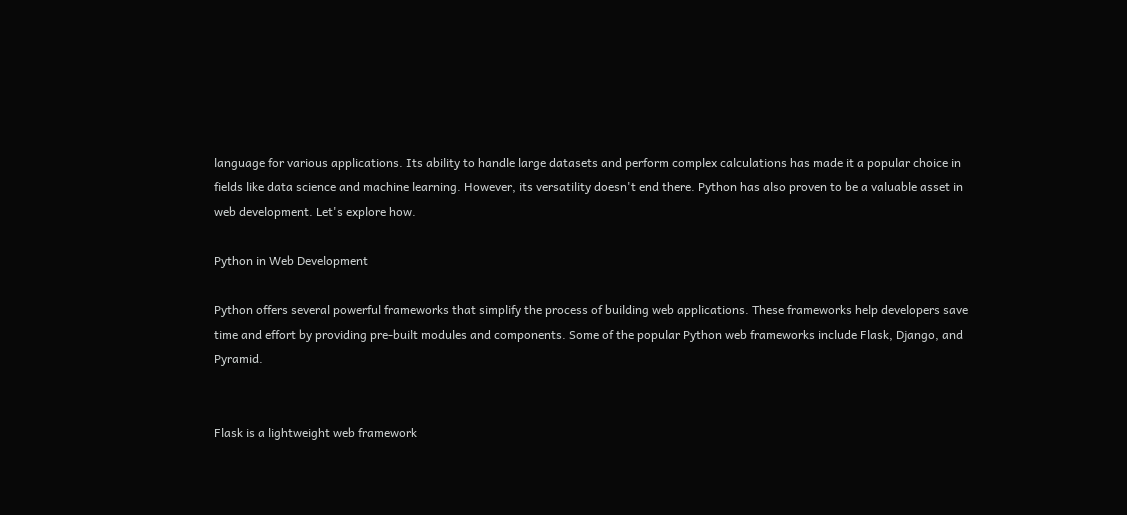language for various applications. Its ability to handle large datasets and perform complex calculations has made it a popular choice in fields like data science and machine learning. However, its versatility doesn't end there. Python has also proven to be a valuable asset in web development. Let's explore how.

Python in Web Development

Python offers several powerful frameworks that simplify the process of building web applications. These frameworks help developers save time and effort by providing pre-built modules and components. Some of the popular Python web frameworks include Flask, Django, and Pyramid.


Flask is a lightweight web framework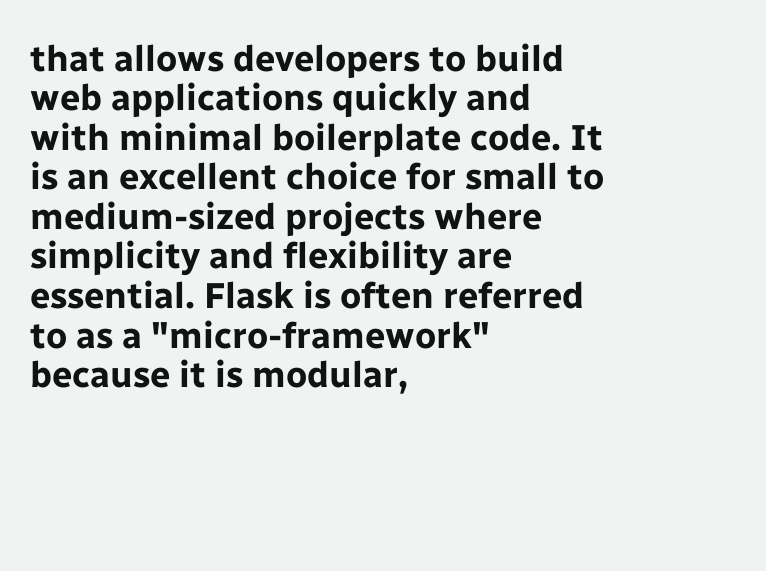that allows developers to build web applications quickly and with minimal boilerplate code. It is an excellent choice for small to medium-sized projects where simplicity and flexibility are essential. Flask is often referred to as a "micro-framework" because it is modular,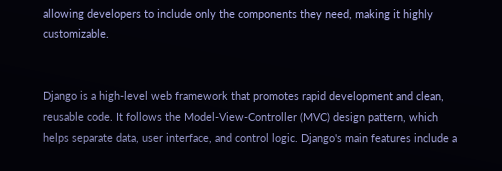allowing developers to include only the components they need, making it highly customizable.


Django is a high-level web framework that promotes rapid development and clean, reusable code. It follows the Model-View-Controller (MVC) design pattern, which helps separate data, user interface, and control logic. Django's main features include a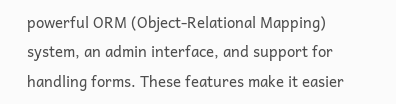powerful ORM (Object-Relational Mapping) system, an admin interface, and support for handling forms. These features make it easier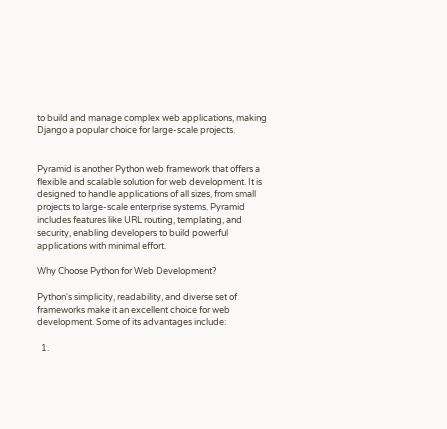to build and manage complex web applications, making Django a popular choice for large-scale projects.


Pyramid is another Python web framework that offers a flexible and scalable solution for web development. It is designed to handle applications of all sizes, from small projects to large-scale enterprise systems. Pyramid includes features like URL routing, templating, and security, enabling developers to build powerful applications with minimal effort.

Why Choose Python for Web Development?

Python's simplicity, readability, and diverse set of frameworks make it an excellent choice for web development. Some of its advantages include:

  1.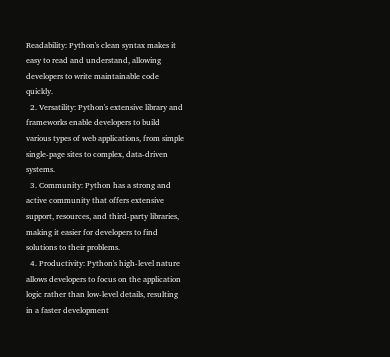Readability: Python's clean syntax makes it easy to read and understand, allowing developers to write maintainable code quickly.
  2. Versatility: Python's extensive library and frameworks enable developers to build various types of web applications, from simple single-page sites to complex, data-driven systems.
  3. Community: Python has a strong and active community that offers extensive support, resources, and third-party libraries, making it easier for developers to find solutions to their problems.
  4. Productivity: Python's high-level nature allows developers to focus on the application logic rather than low-level details, resulting in a faster development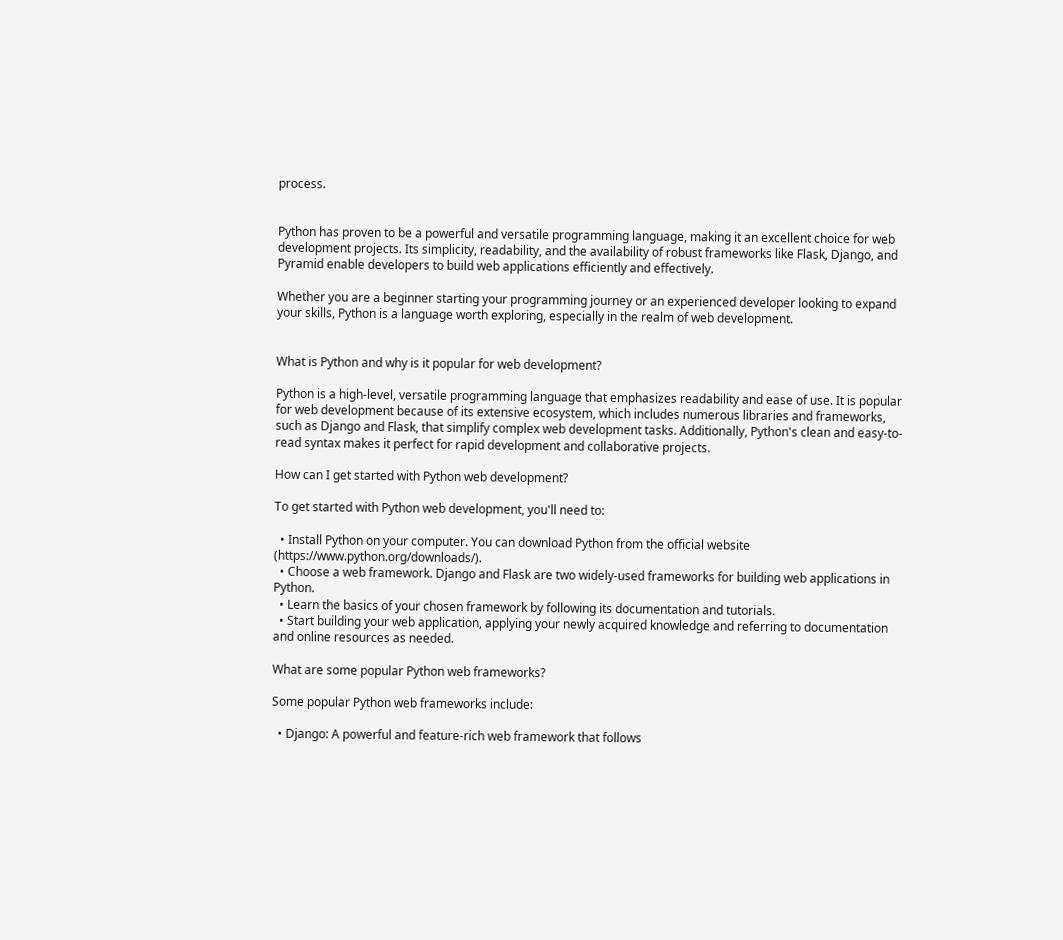process.


Python has proven to be a powerful and versatile programming language, making it an excellent choice for web development projects. Its simplicity, readability, and the availability of robust frameworks like Flask, Django, and Pyramid enable developers to build web applications efficiently and effectively.

Whether you are a beginner starting your programming journey or an experienced developer looking to expand your skills, Python is a language worth exploring, especially in the realm of web development.


What is Python and why is it popular for web development?

Python is a high-level, versatile programming language that emphasizes readability and ease of use. It is popular for web development because of its extensive ecosystem, which includes numerous libraries and frameworks, such as Django and Flask, that simplify complex web development tasks. Additionally, Python's clean and easy-to-read syntax makes it perfect for rapid development and collaborative projects.

How can I get started with Python web development?

To get started with Python web development, you'll need to:

  • Install Python on your computer. You can download Python from the official website (https://www.python.org/downloads/).
  • Choose a web framework. Django and Flask are two widely-used frameworks for building web applications in Python.
  • Learn the basics of your chosen framework by following its documentation and tutorials.
  • Start building your web application, applying your newly acquired knowledge and referring to documentation and online resources as needed.

What are some popular Python web frameworks?

Some popular Python web frameworks include:

  • Django: A powerful and feature-rich web framework that follows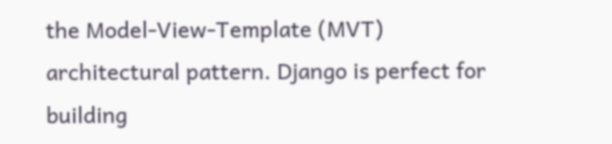the Model-View-Template (MVT) architectural pattern. Django is perfect for building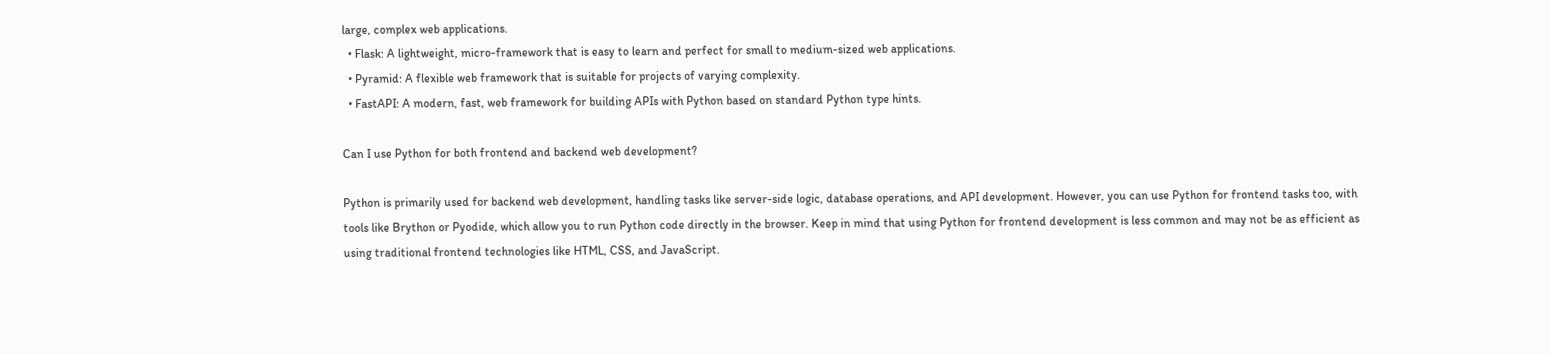large, complex web applications.
  • Flask: A lightweight, micro-framework that is easy to learn and perfect for small to medium-sized web applications.
  • Pyramid: A flexible web framework that is suitable for projects of varying complexity.
  • FastAPI: A modern, fast, web framework for building APIs with Python based on standard Python type hints.

Can I use Python for both frontend and backend web development?

Python is primarily used for backend web development, handling tasks like server-side logic, database operations, and API development. However, you can use Python for frontend tasks too, with tools like Brython or Pyodide, which allow you to run Python code directly in the browser. Keep in mind that using Python for frontend development is less common and may not be as efficient as using traditional frontend technologies like HTML, CSS, and JavaScript.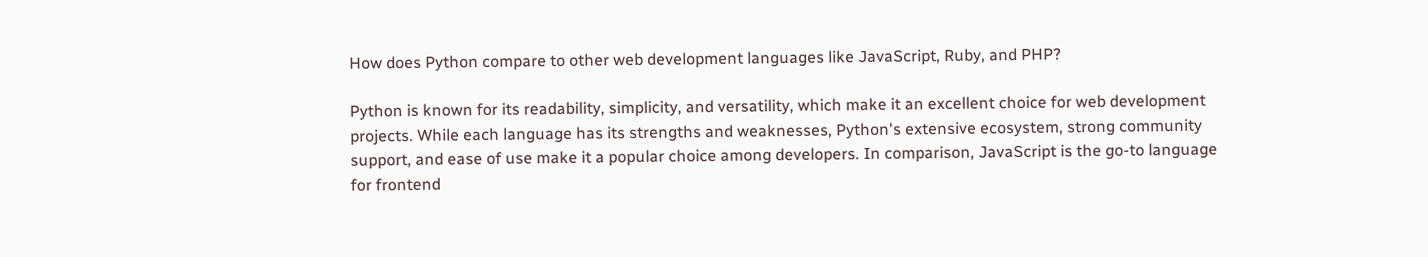How does Python compare to other web development languages like JavaScript, Ruby, and PHP?

Python is known for its readability, simplicity, and versatility, which make it an excellent choice for web development projects. While each language has its strengths and weaknesses, Python's extensive ecosystem, strong community support, and ease of use make it a popular choice among developers. In comparison, JavaScript is the go-to language for frontend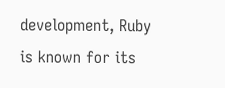development, Ruby is known for its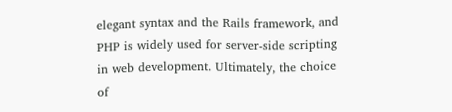elegant syntax and the Rails framework, and PHP is widely used for server-side scripting in web development. Ultimately, the choice of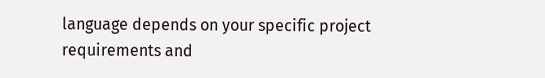language depends on your specific project requirements and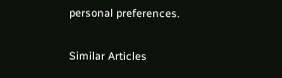personal preferences.

Similar Articles